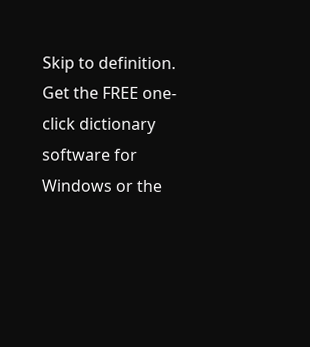Skip to definition.
Get the FREE one-click dictionary software for Windows or the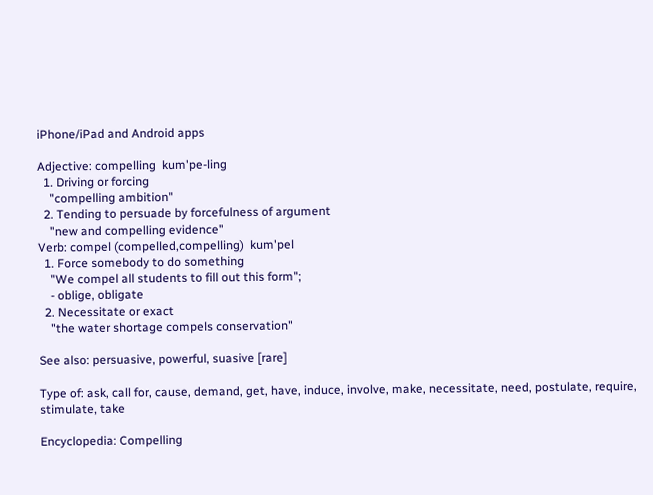iPhone/iPad and Android apps

Adjective: compelling  kum'pe-ling
  1. Driving or forcing
    "compelling ambition"
  2. Tending to persuade by forcefulness of argument
    "new and compelling evidence"
Verb: compel (compelled,compelling)  kum'pel
  1. Force somebody to do something
    "We compel all students to fill out this form";
    - oblige, obligate
  2. Necessitate or exact
    "the water shortage compels conservation"

See also: persuasive, powerful, suasive [rare]

Type of: ask, call for, cause, demand, get, have, induce, involve, make, necessitate, need, postulate, require, stimulate, take

Encyclopedia: Compelling